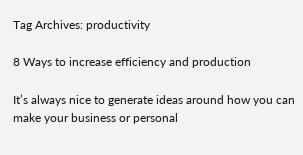Tag Archives: productivity

8 Ways to increase efficiency and production

It’s always nice to generate ideas around how you can make your business or personal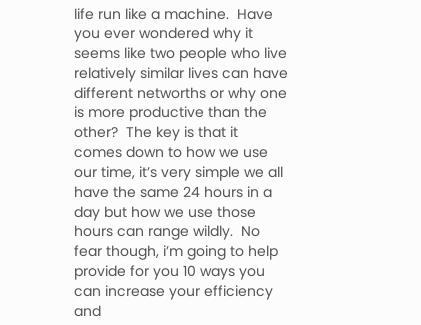life run like a machine.  Have you ever wondered why it seems like two people who live relatively similar lives can have different networths or why one is more productive than the other?  The key is that it comes down to how we use our time, it’s very simple we all have the same 24 hours in a day but how we use those hours can range wildly.  No fear though, i’m going to help provide for you 10 ways you can increase your efficiency and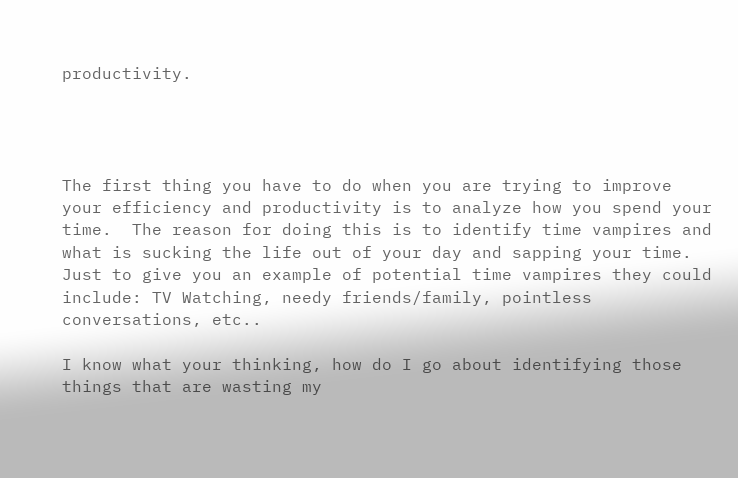productivity.




The first thing you have to do when you are trying to improve your efficiency and productivity is to analyze how you spend your time.  The reason for doing this is to identify time vampires and what is sucking the life out of your day and sapping your time.  Just to give you an example of potential time vampires they could include: TV Watching, needy friends/family, pointless conversations, etc..

I know what your thinking, how do I go about identifying those things that are wasting my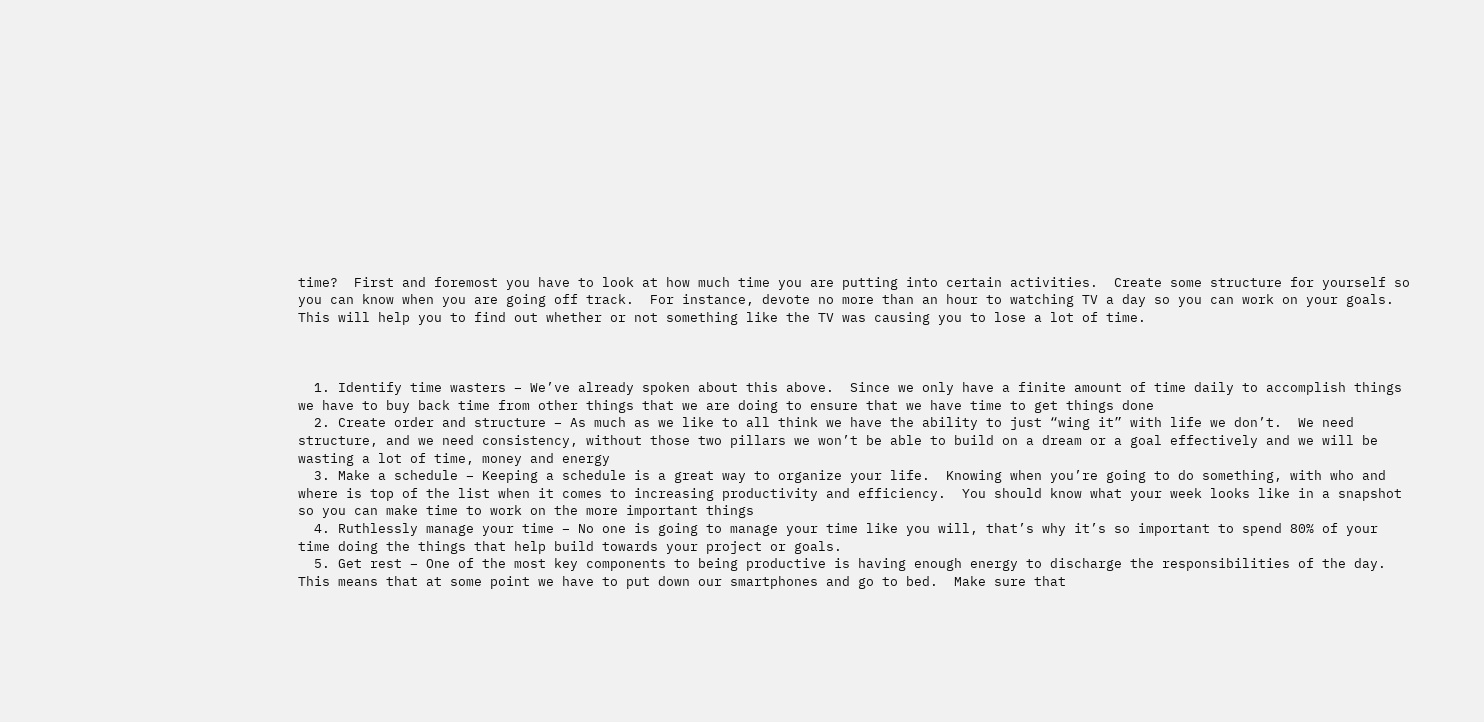time?  First and foremost you have to look at how much time you are putting into certain activities.  Create some structure for yourself so you can know when you are going off track.  For instance, devote no more than an hour to watching TV a day so you can work on your goals.  This will help you to find out whether or not something like the TV was causing you to lose a lot of time.



  1. Identify time wasters – We’ve already spoken about this above.  Since we only have a finite amount of time daily to accomplish things we have to buy back time from other things that we are doing to ensure that we have time to get things done
  2. Create order and structure – As much as we like to all think we have the ability to just “wing it” with life we don’t.  We need structure, and we need consistency, without those two pillars we won’t be able to build on a dream or a goal effectively and we will be wasting a lot of time, money and energy
  3. Make a schedule – Keeping a schedule is a great way to organize your life.  Knowing when you’re going to do something, with who and where is top of the list when it comes to increasing productivity and efficiency.  You should know what your week looks like in a snapshot so you can make time to work on the more important things
  4. Ruthlessly manage your time – No one is going to manage your time like you will, that’s why it’s so important to spend 80% of your time doing the things that help build towards your project or goals.
  5. Get rest – One of the most key components to being productive is having enough energy to discharge the responsibilities of the day.  This means that at some point we have to put down our smartphones and go to bed.  Make sure that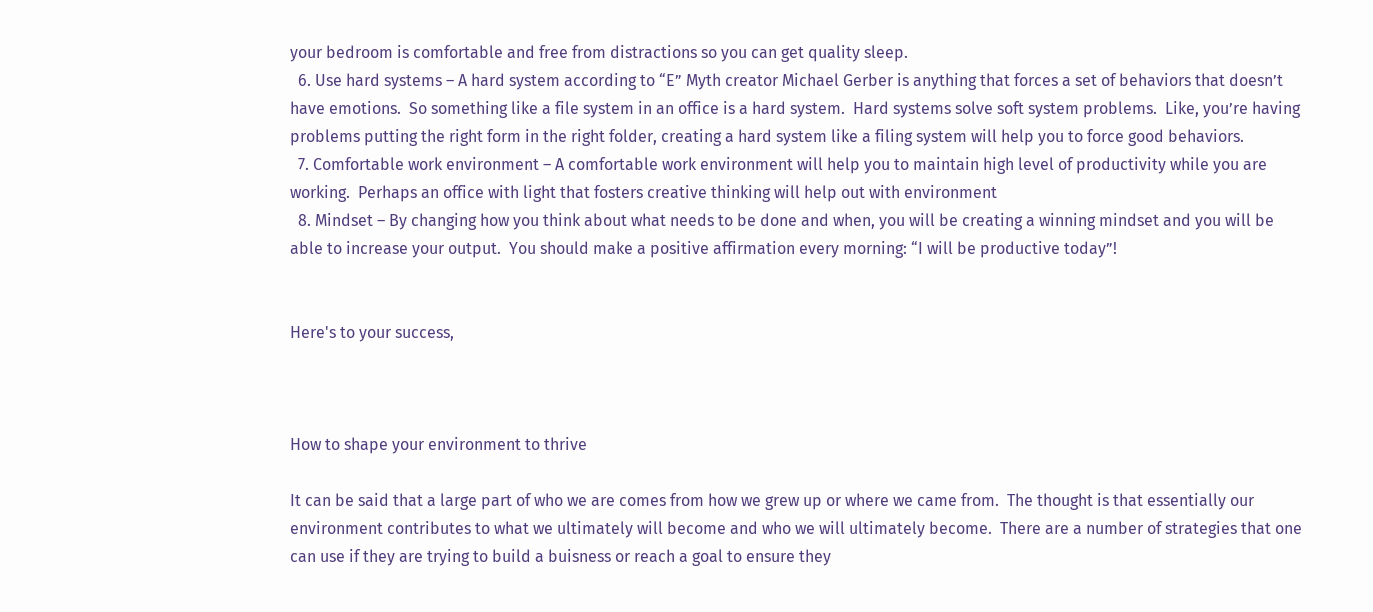your bedroom is comfortable and free from distractions so you can get quality sleep.
  6. Use hard systems – A hard system according to “E” Myth creator Michael Gerber is anything that forces a set of behaviors that doesn’t have emotions.  So something like a file system in an office is a hard system.  Hard systems solve soft system problems.  Like, you’re having problems putting the right form in the right folder, creating a hard system like a filing system will help you to force good behaviors.
  7. Comfortable work environment – A comfortable work environment will help you to maintain high level of productivity while you are working.  Perhaps an office with light that fosters creative thinking will help out with environment
  8. Mindset – By changing how you think about what needs to be done and when, you will be creating a winning mindset and you will be able to increase your output.  You should make a positive affirmation every morning: “I will be productive today”!


Here's to your success,



How to shape your environment to thrive

It can be said that a large part of who we are comes from how we grew up or where we came from.  The thought is that essentially our environment contributes to what we ultimately will become and who we will ultimately become.  There are a number of strategies that one can use if they are trying to build a buisness or reach a goal to ensure they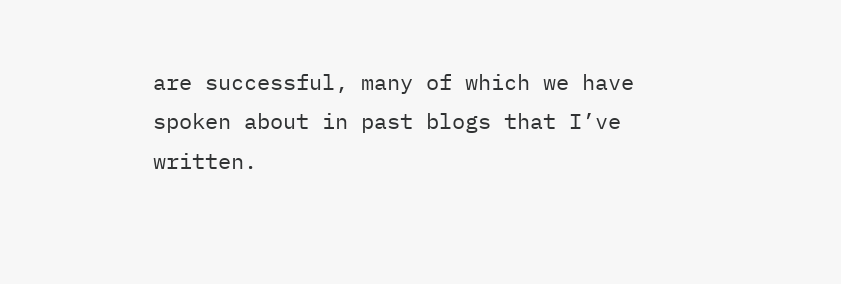are successful, many of which we have spoken about in past blogs that I’ve written.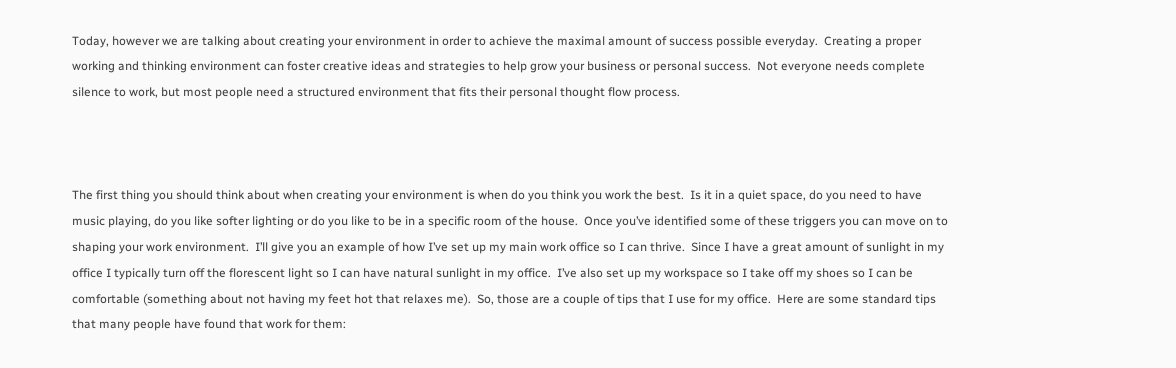Today, however we are talking about creating your environment in order to achieve the maximal amount of success possible everyday.  Creating a proper working and thinking environment can foster creative ideas and strategies to help grow your business or personal success.  Not everyone needs complete silence to work, but most people need a structured environment that fits their personal thought flow process.



The first thing you should think about when creating your environment is when do you think you work the best.  Is it in a quiet space, do you need to have music playing, do you like softer lighting or do you like to be in a specific room of the house.  Once you’ve identified some of these triggers you can move on to shaping your work environment.  I’ll give you an example of how I’ve set up my main work office so I can thrive.  Since I have a great amount of sunlight in my office I typically turn off the florescent light so I can have natural sunlight in my office.  I’ve also set up my workspace so I take off my shoes so I can be comfortable (something about not having my feet hot that relaxes me).  So, those are a couple of tips that I use for my office.  Here are some standard tips that many people have found that work for them: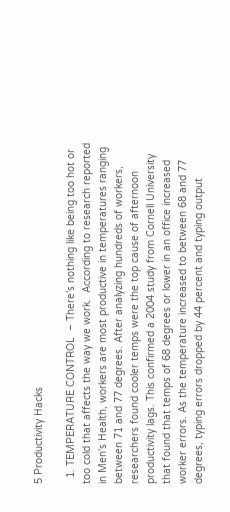5 Productivity Hacks

  1. TEMPERATURE CONTROL  – There’s nothing like being too hot or too cold that affects the way we work.  According to research reported in Men’s Health, workers are most productive in temperatures ranging between 71 and 77 degrees. After analyzing hundreds of workers, researchers found cooler temps were the top cause of afternoon productivity lags. This confirmed a 2004 study from Cornell University that found that temps of 68 degrees or lower in an office increased worker errors. As the temperature increased to between 68 and 77 degrees, typing errors dropped by 44 percent and typing output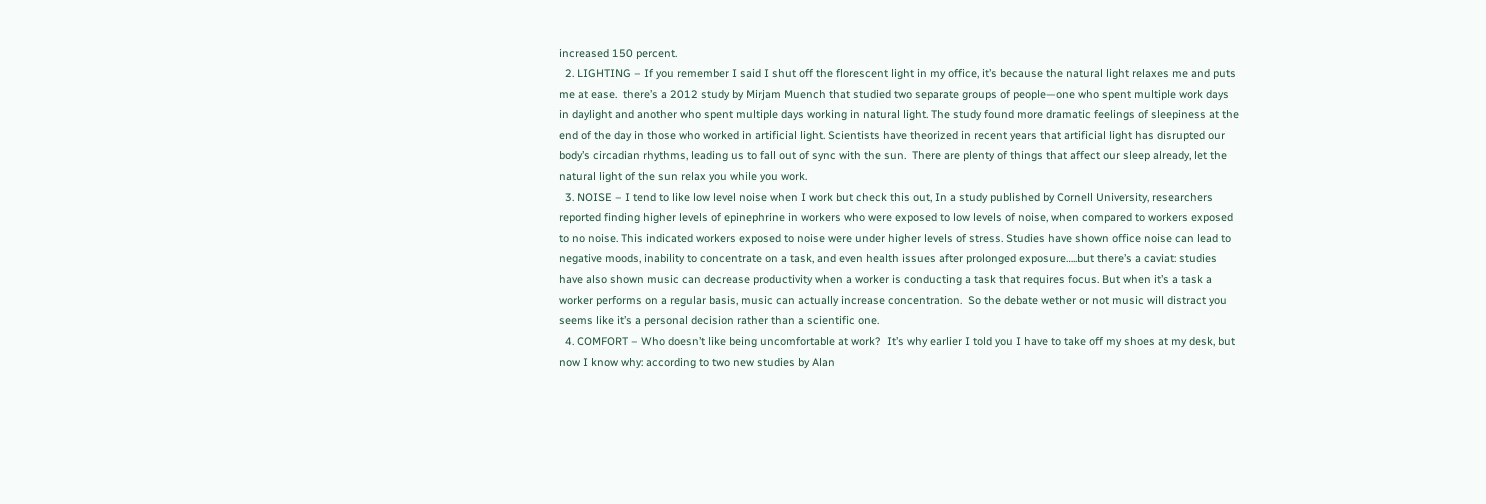increased 150 percent.
  2. LIGHTING – If you remember I said I shut off the florescent light in my office, it’s because the natural light relaxes me and puts me at ease.  there’s a 2012 study by Mirjam Muench that studied two separate groups of people—one who spent multiple work days in daylight and another who spent multiple days working in natural light. The study found more dramatic feelings of sleepiness at the end of the day in those who worked in artificial light. Scientists have theorized in recent years that artificial light has disrupted our body’s circadian rhythms, leading us to fall out of sync with the sun.  There are plenty of things that affect our sleep already, let the natural light of the sun relax you while you work.
  3. NOISE – I tend to like low level noise when I work but check this out, In a study published by Cornell University, researchers reported finding higher levels of epinephrine in workers who were exposed to low levels of noise, when compared to workers exposed to no noise. This indicated workers exposed to noise were under higher levels of stress. Studies have shown office noise can lead to negative moods, inability to concentrate on a task, and even health issues after prolonged exposure…..but there’s a caviat: studies have also shown music can decrease productivity when a worker is conducting a task that requires focus. But when it’s a task a worker performs on a regular basis, music can actually increase concentration.  So the debate wether or not music will distract you seems like it’s a personal decision rather than a scientific one.
  4. COMFORT – Who doesn’t like being uncomfortable at work?  It’s why earlier I told you I have to take off my shoes at my desk, but now I know why: according to two new studies by Alan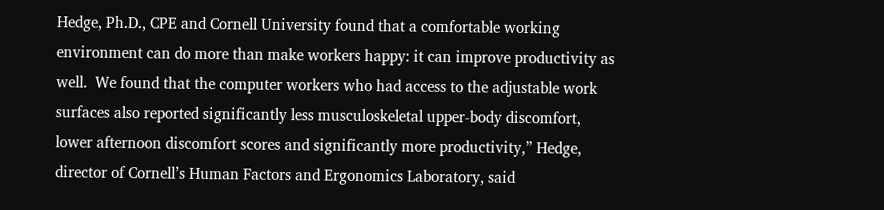Hedge, Ph.D., CPE and Cornell University found that a comfortable working environment can do more than make workers happy: it can improve productivity as well.  We found that the computer workers who had access to the adjustable work surfaces also reported significantly less musculoskeletal upper-body discomfort, lower afternoon discomfort scores and significantly more productivity,” Hedge, director of Cornell’s Human Factors and Ergonomics Laboratory, said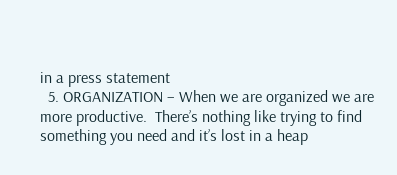in a press statement
  5. ORGANIZATION – When we are organized we are more productive.  There’s nothing like trying to find something you need and it’s lost in a heap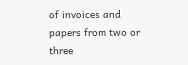of invoices and papers from two or three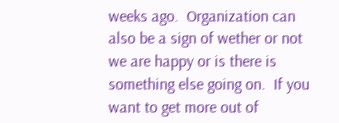weeks ago.  Organization can also be a sign of wether or not we are happy or is there is something else going on.  If you want to get more out of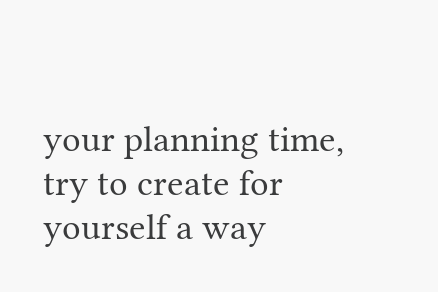your planning time, try to create for yourself a way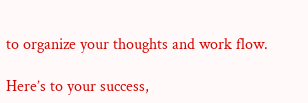to organize your thoughts and work flow.

Here’s to your success,